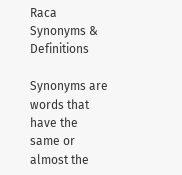Raca Synonyms & Definitions

Synonyms are words that have the same or almost the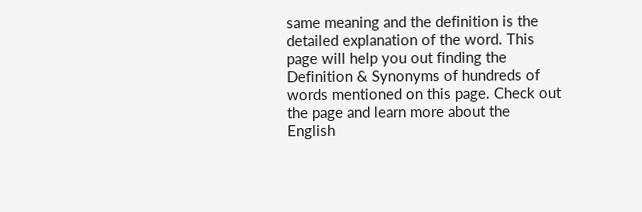same meaning and the definition is the detailed explanation of the word. This page will help you out finding the Definition & Synonyms of hundreds of words mentioned on this page. Check out the page and learn more about the English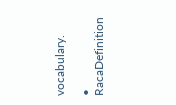vocabulary.

• RacaDefinition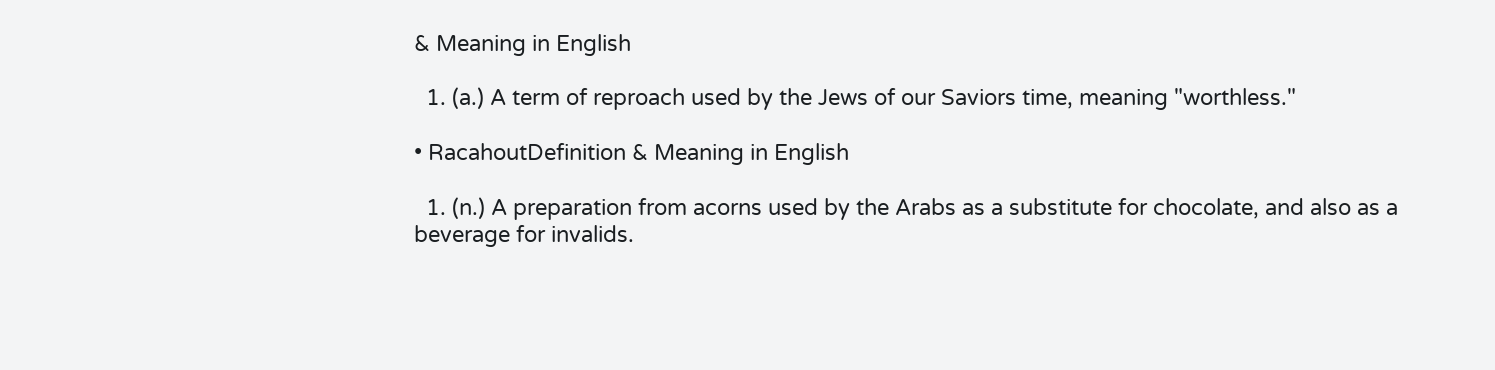& Meaning in English

  1. (a.) A term of reproach used by the Jews of our Saviors time, meaning "worthless."

• RacahoutDefinition & Meaning in English

  1. (n.) A preparation from acorns used by the Arabs as a substitute for chocolate, and also as a beverage for invalids.